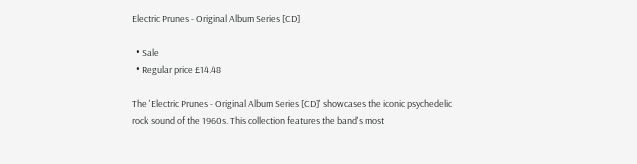Electric Prunes - Original Album Series [CD]

  • Sale
  • Regular price £14.48

The 'Electric Prunes - Original Album Series [CD]' showcases the iconic psychedelic rock sound of the 1960s. This collection features the band's most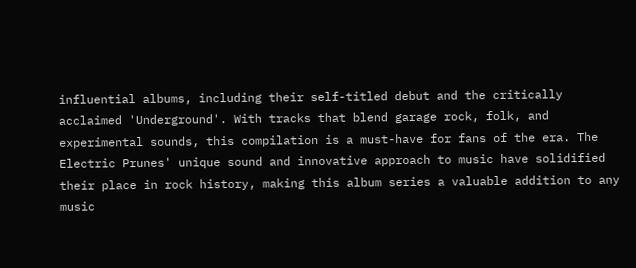influential albums, including their self-titled debut and the critically acclaimed 'Underground'. With tracks that blend garage rock, folk, and experimental sounds, this compilation is a must-have for fans of the era. The Electric Prunes' unique sound and innovative approach to music have solidified their place in rock history, making this album series a valuable addition to any music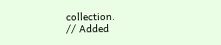collection.
// Added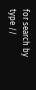for search by type //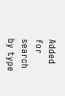Added for search by type